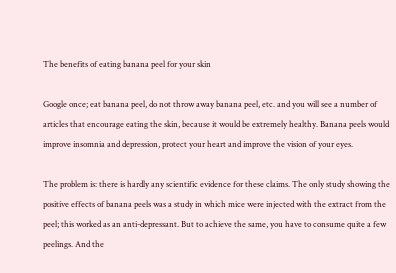The benefits of eating banana peel for your skin

Google once; eat banana peel, do not throw away banana peel, etc. and you will see a number of articles that encourage eating the skin, because it would be extremely healthy. Banana peels would improve insomnia and depression, protect your heart and improve the vision of your eyes.

The problem is: there is hardly any scientific evidence for these claims. The only study showing the positive effects of banana peels was a study in which mice were injected with the extract from the peel; this worked as an anti-depressant. But to achieve the same, you have to consume quite a few peelings. And the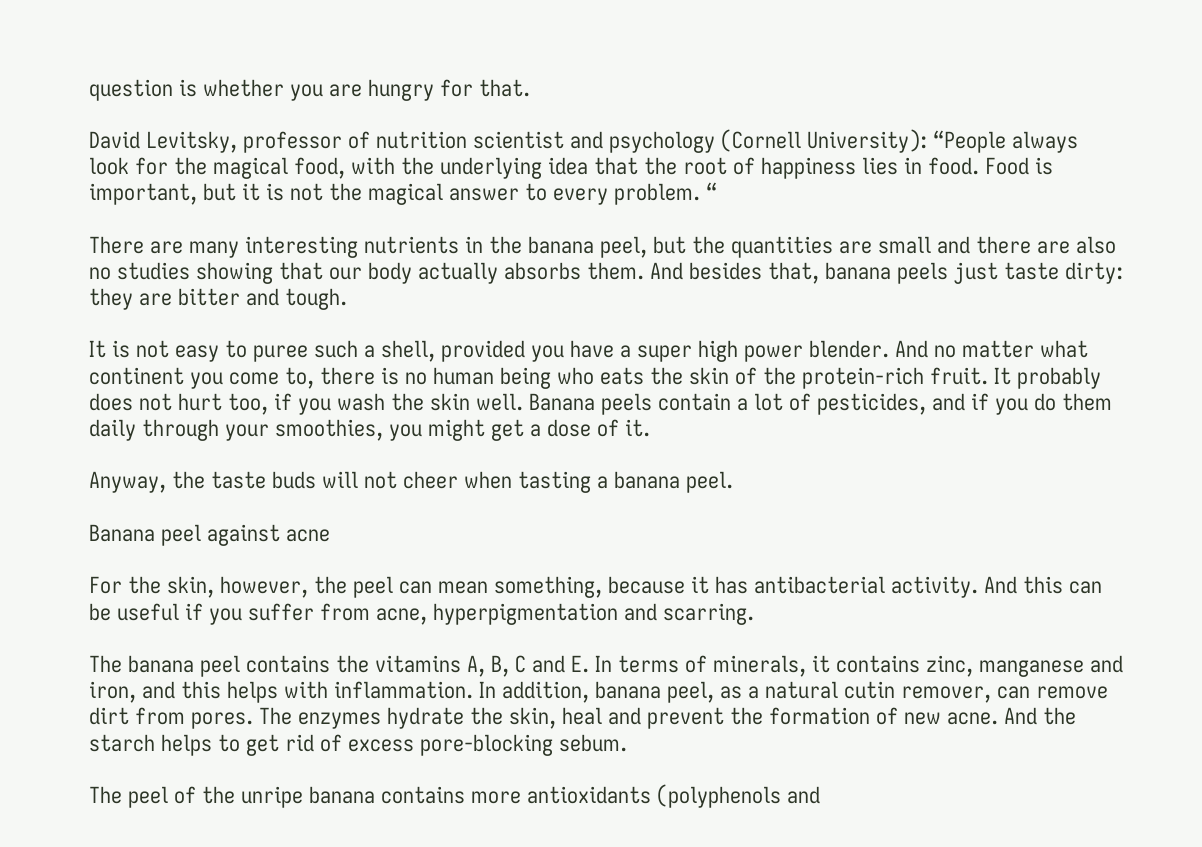question is whether you are hungry for that.

David Levitsky, professor of nutrition scientist and psychology (Cornell University): “People always look for the magical food, with the underlying idea that the root of happiness lies in food. Food is important, but it is not the magical answer to every problem. “

There are many interesting nutrients in the banana peel, but the quantities are small and there are also no studies showing that our body actually absorbs them. And besides that, banana peels just taste dirty: they are bitter and tough.

It is not easy to puree such a shell, provided you have a super high power blender. And no matter what continent you come to, there is no human being who eats the skin of the protein-rich fruit. It probably does not hurt too, if you wash the skin well. Banana peels contain a lot of pesticides, and if you do them daily through your smoothies, you might get a dose of it.

Anyway, the taste buds will not cheer when tasting a banana peel.

Banana peel against acne

For the skin, however, the peel can mean something, because it has antibacterial activity. And this can be useful if you suffer from acne, hyperpigmentation and scarring.

The banana peel contains the vitamins A, B, C and E. In terms of minerals, it contains zinc, manganese and iron, and this helps with inflammation. In addition, banana peel, as a natural cutin remover, can remove dirt from pores. The enzymes hydrate the skin, heal and prevent the formation of new acne. And the starch helps to get rid of excess pore-blocking sebum.

The peel of the unripe banana contains more antioxidants (polyphenols and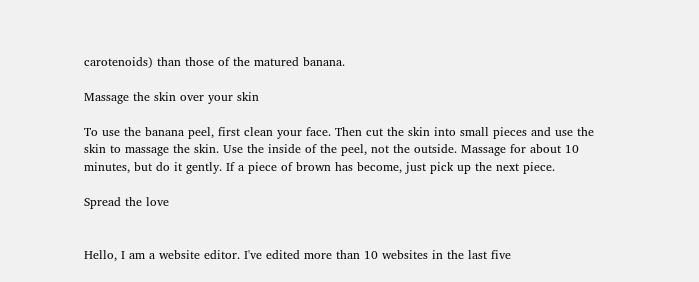carotenoids) than those of the matured banana.

Massage the skin over your skin

To use the banana peel, first clean your face. Then cut the skin into small pieces and use the skin to massage the skin. Use the inside of the peel, not the outside. Massage for about 10 minutes, but do it gently. If a piece of brown has become, just pick up the next piece.

Spread the love


Hello, I am a website editor. I've edited more than 10 websites in the last five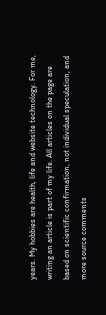years. My hobbies are health, life and website technology. For me, writing an article is part of my life. All articles on the page are based on scientific confirmation, not individual speculation, and more source comments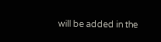will be added in the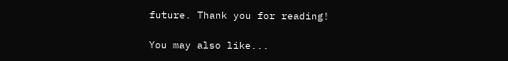future. Thank you for reading!

You may also like...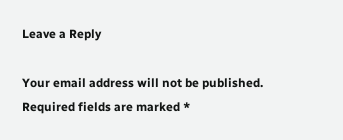Leave a Reply

Your email address will not be published. Required fields are marked *